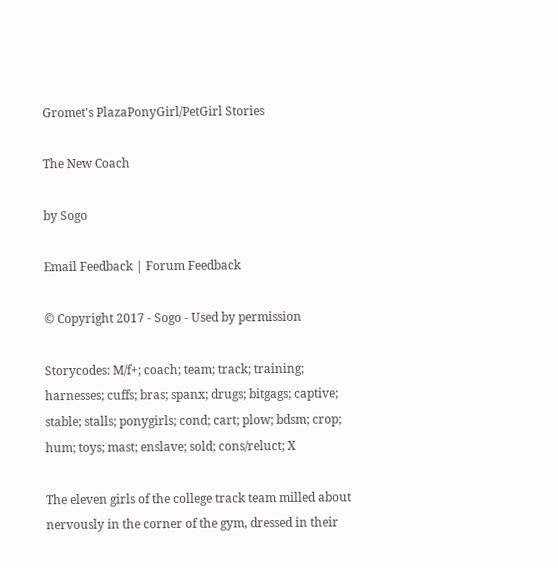Gromet's PlazaPonyGirl/PetGirl Stories

The New Coach

by Sogo

Email Feedback | Forum Feedback

© Copyright 2017 - Sogo - Used by permission

Storycodes: M/f+; coach; team; track; training; harnesses; cuffs; bras; spanx; drugs; bitgags; captive; stable; stalls; ponygirls; cond; cart; plow; bdsm; crop; hum; toys; mast; enslave; sold; cons/reluct; X

The eleven girls of the college track team milled about nervously in the corner of the gym, dressed in their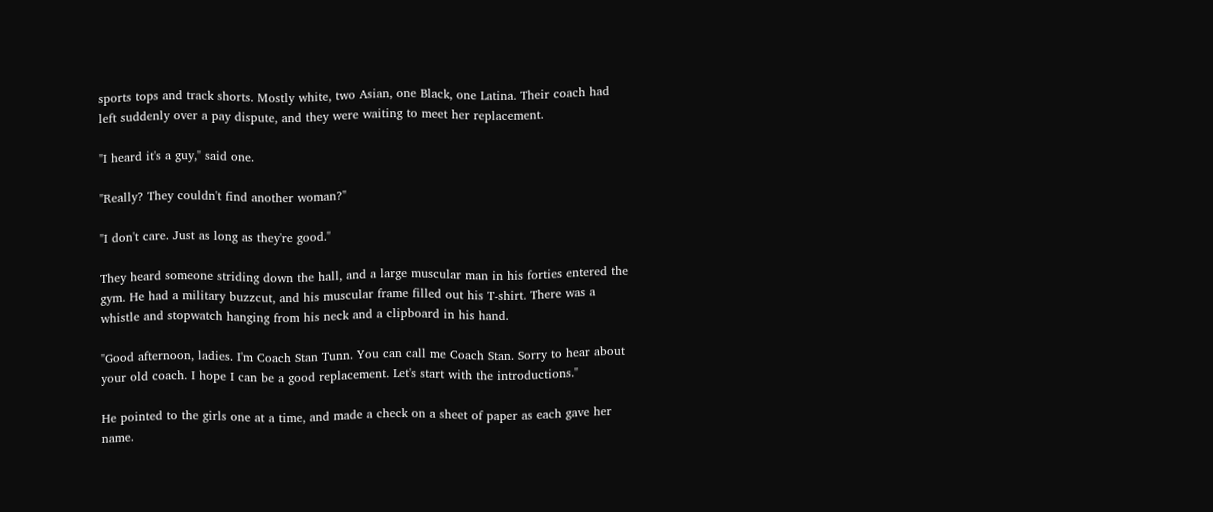sports tops and track shorts. Mostly white, two Asian, one Black, one Latina. Their coach had left suddenly over a pay dispute, and they were waiting to meet her replacement.

"I heard it's a guy," said one.

"Really? They couldn't find another woman?"

"I don't care. Just as long as they're good."

They heard someone striding down the hall, and a large muscular man in his forties entered the gym. He had a military buzzcut, and his muscular frame filled out his T-shirt. There was a whistle and stopwatch hanging from his neck and a clipboard in his hand.

"Good afternoon, ladies. I'm Coach Stan Tunn. You can call me Coach Stan. Sorry to hear about your old coach. I hope I can be a good replacement. Let's start with the introductions."

He pointed to the girls one at a time, and made a check on a sheet of paper as each gave her name.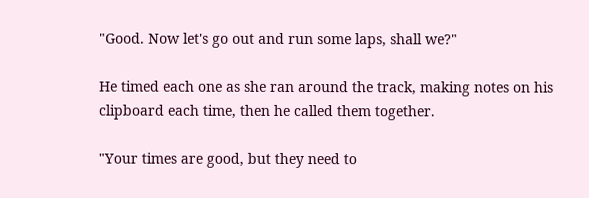"Good. Now let's go out and run some laps, shall we?"

He timed each one as she ran around the track, making notes on his clipboard each time, then he called them together.

"Your times are good, but they need to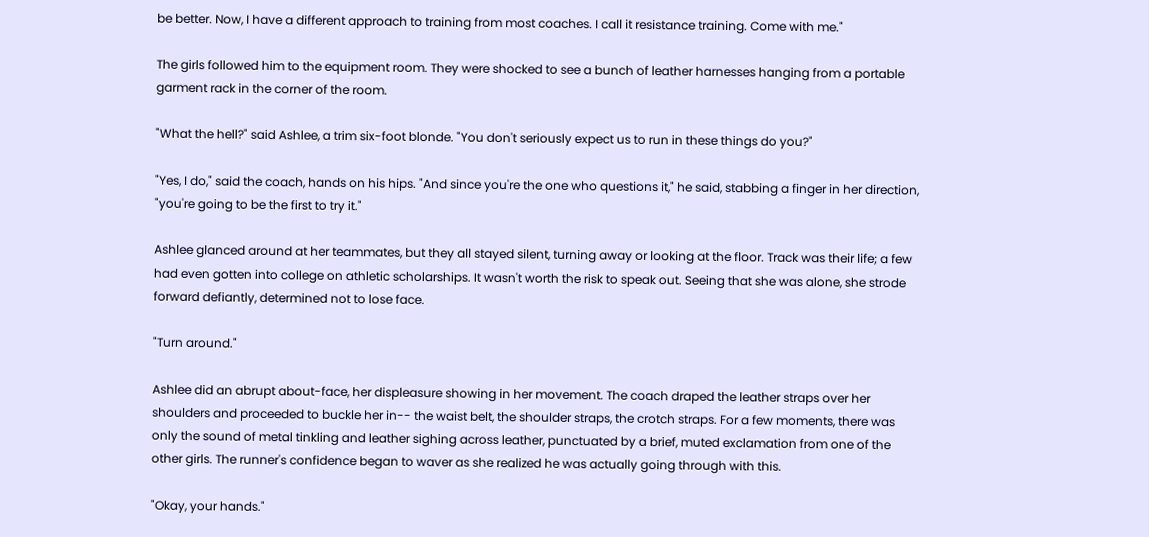be better. Now, I have a different approach to training from most coaches. I call it resistance training. Come with me."

The girls followed him to the equipment room. They were shocked to see a bunch of leather harnesses hanging from a portable garment rack in the corner of the room.

"What the hell?" said Ashlee, a trim six-foot blonde. "You don't seriously expect us to run in these things do you?"

"Yes, I do," said the coach, hands on his hips. "And since you're the one who questions it," he said, stabbing a finger in her direction, "you're going to be the first to try it."

Ashlee glanced around at her teammates, but they all stayed silent, turning away or looking at the floor. Track was their life; a few had even gotten into college on athletic scholarships. It wasn't worth the risk to speak out. Seeing that she was alone, she strode forward defiantly, determined not to lose face.

"Turn around."

Ashlee did an abrupt about-face, her displeasure showing in her movement. The coach draped the leather straps over her shoulders and proceeded to buckle her in-- the waist belt, the shoulder straps, the crotch straps. For a few moments, there was only the sound of metal tinkling and leather sighing across leather, punctuated by a brief, muted exclamation from one of the other girls. The runner's confidence began to waver as she realized he was actually going through with this.

"Okay, your hands."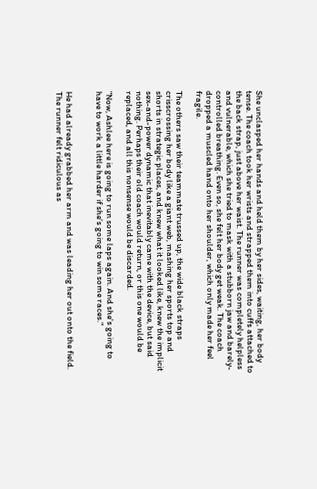She unclasped her hands and held them by her sides, waiting, her body tense. The coach took her wrists and strapped them into cuffs attached to the back strap, just above her waist. The runner was completely helpless and vulnerable, which she tried to mask with a stubborn jaw and barely-controlled breathing. Even so, she felt her body get weak. The coach dropped a muscled hand onto her shoulder, which only made her feel fragile.

The others saw their teammate trussed up, the wide black straps crisscrossing her body like a giant web, mashing her sports top and shorts in strategic places, and knew what it looked like, knew the implicit sex-and-power dynamic that inevitably came with the device, but said nothing. Perhaps their old coach would return, or this one would be replaced, and all this nonsense would be discarded.

"Now, Ashlee here is going to run some laps again. And she's going to have to work a little harder if she's going to win some races."


He had already grabbed her arm and was leading her out onto the field. The runner felt ridiculous as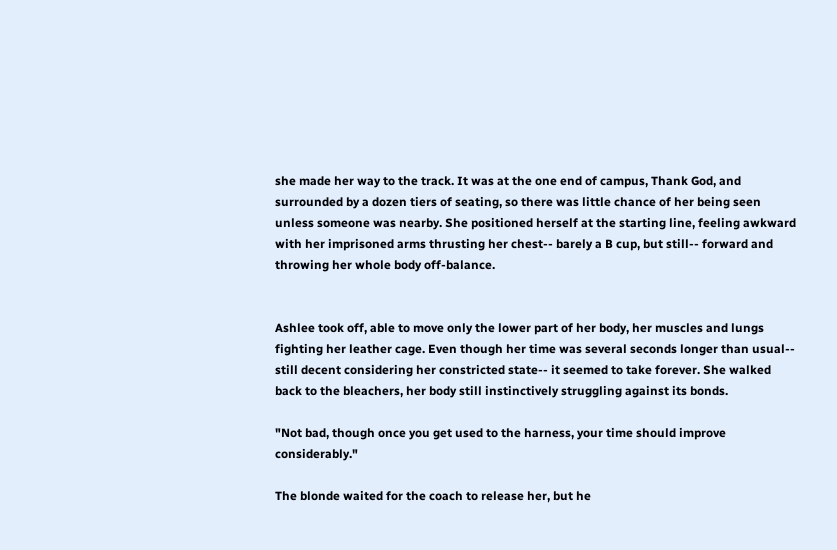she made her way to the track. It was at the one end of campus, Thank God, and surrounded by a dozen tiers of seating, so there was little chance of her being seen unless someone was nearby. She positioned herself at the starting line, feeling awkward with her imprisoned arms thrusting her chest-- barely a B cup, but still-- forward and throwing her whole body off-balance.


Ashlee took off, able to move only the lower part of her body, her muscles and lungs fighting her leather cage. Even though her time was several seconds longer than usual-- still decent considering her constricted state-- it seemed to take forever. She walked back to the bleachers, her body still instinctively struggling against its bonds.

"Not bad, though once you get used to the harness, your time should improve considerably."

The blonde waited for the coach to release her, but he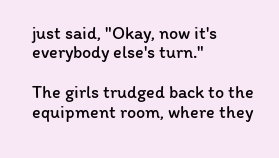just said, "Okay, now it's everybody else's turn."

The girls trudged back to the equipment room, where they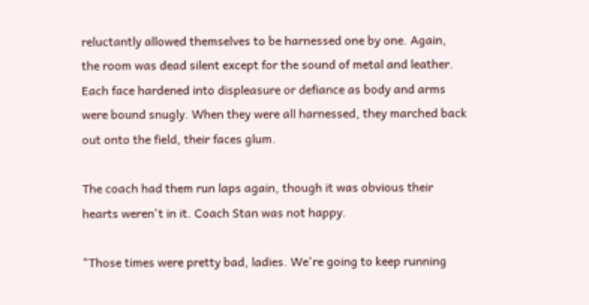reluctantly allowed themselves to be harnessed one by one. Again, the room was dead silent except for the sound of metal and leather. Each face hardened into displeasure or defiance as body and arms were bound snugly. When they were all harnessed, they marched back out onto the field, their faces glum.

The coach had them run laps again, though it was obvious their hearts weren't in it. Coach Stan was not happy.

"Those times were pretty bad, ladies. We're going to keep running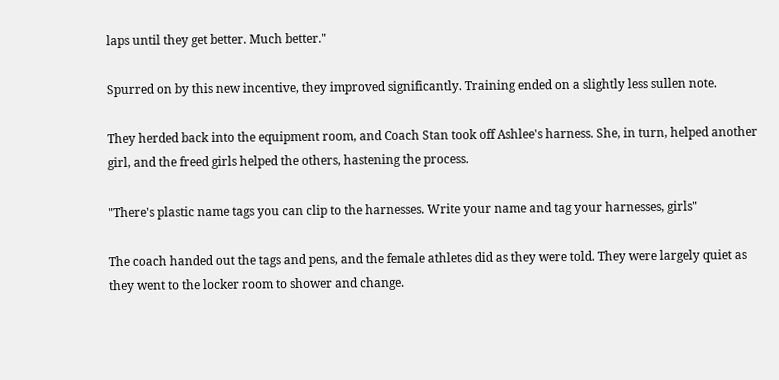laps until they get better. Much better."

Spurred on by this new incentive, they improved significantly. Training ended on a slightly less sullen note.

They herded back into the equipment room, and Coach Stan took off Ashlee's harness. She, in turn, helped another girl, and the freed girls helped the others, hastening the process.

"There's plastic name tags you can clip to the harnesses. Write your name and tag your harnesses, girls"

The coach handed out the tags and pens, and the female athletes did as they were told. They were largely quiet as they went to the locker room to shower and change.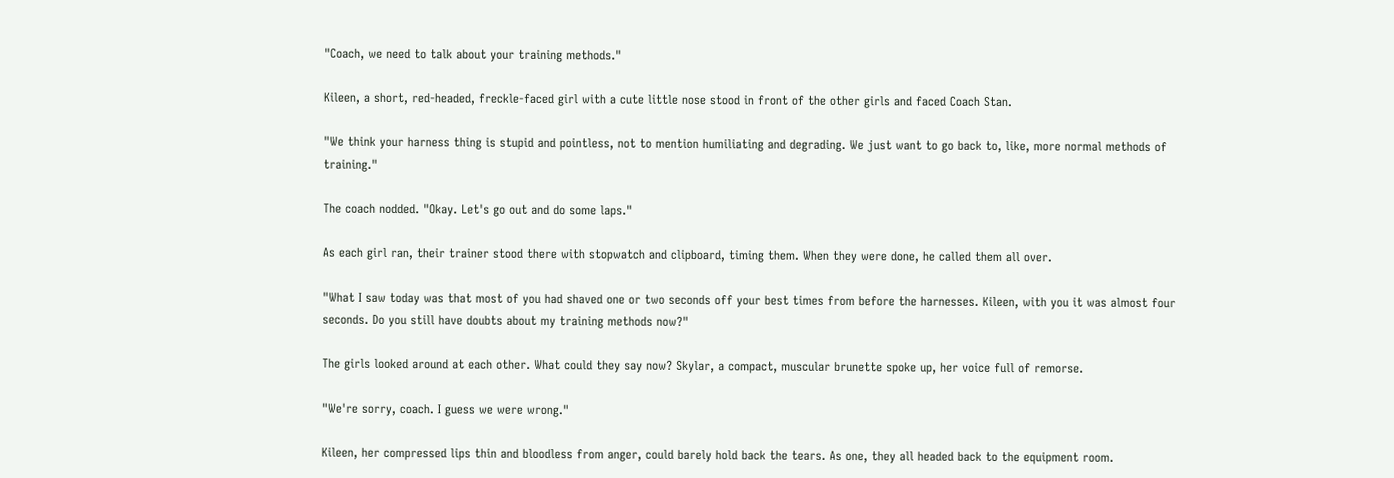"Coach, we need to talk about your training methods."

Kileen, a short, red-headed, freckle-faced girl with a cute little nose stood in front of the other girls and faced Coach Stan.

"We think your harness thing is stupid and pointless, not to mention humiliating and degrading. We just want to go back to, like, more normal methods of training."

The coach nodded. "Okay. Let's go out and do some laps."

As each girl ran, their trainer stood there with stopwatch and clipboard, timing them. When they were done, he called them all over.

"What I saw today was that most of you had shaved one or two seconds off your best times from before the harnesses. Kileen, with you it was almost four seconds. Do you still have doubts about my training methods now?"

The girls looked around at each other. What could they say now? Skylar, a compact, muscular brunette spoke up, her voice full of remorse.

"We're sorry, coach. I guess we were wrong."

Kileen, her compressed lips thin and bloodless from anger, could barely hold back the tears. As one, they all headed back to the equipment room.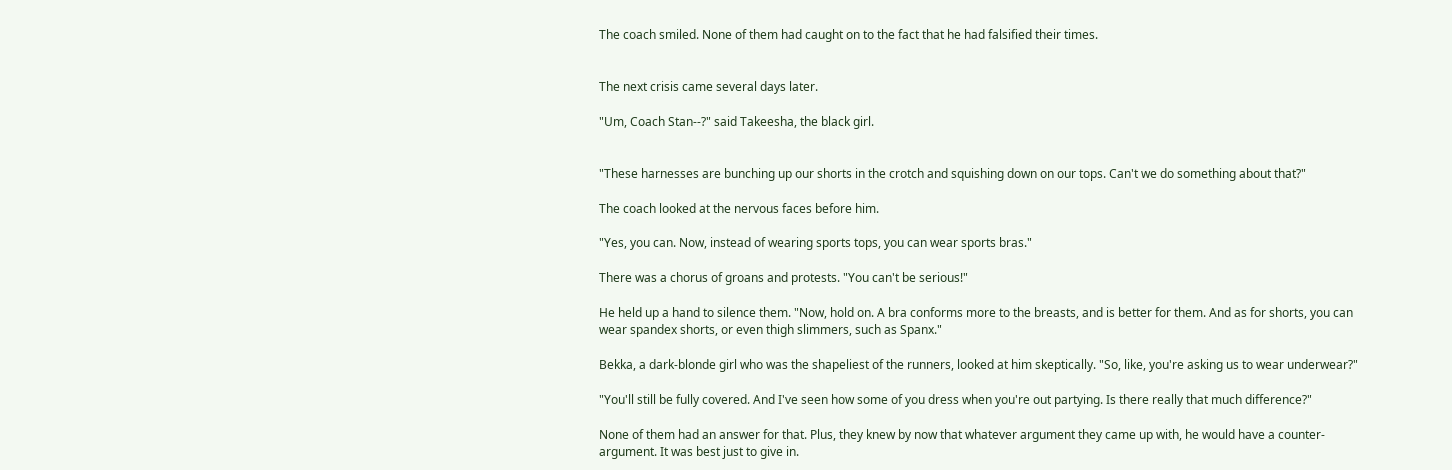The coach smiled. None of them had caught on to the fact that he had falsified their times.


The next crisis came several days later.

"Um, Coach Stan--?" said Takeesha, the black girl.


"These harnesses are bunching up our shorts in the crotch and squishing down on our tops. Can't we do something about that?"

The coach looked at the nervous faces before him.

"Yes, you can. Now, instead of wearing sports tops, you can wear sports bras."

There was a chorus of groans and protests. "You can't be serious!"

He held up a hand to silence them. "Now, hold on. A bra conforms more to the breasts, and is better for them. And as for shorts, you can wear spandex shorts, or even thigh slimmers, such as Spanx."

Bekka, a dark-blonde girl who was the shapeliest of the runners, looked at him skeptically. "So, like, you're asking us to wear underwear?"

"You'll still be fully covered. And I've seen how some of you dress when you're out partying. Is there really that much difference?"

None of them had an answer for that. Plus, they knew by now that whatever argument they came up with, he would have a counter-argument. It was best just to give in.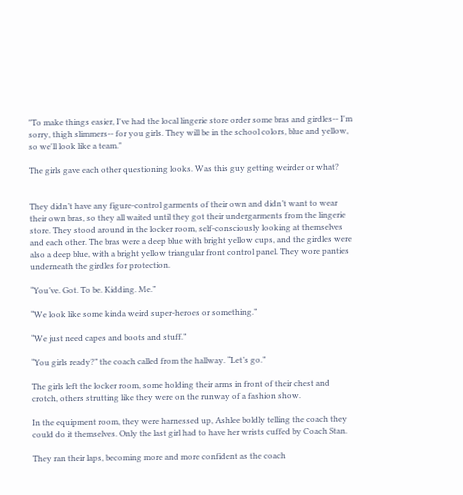"To make things easier, I've had the local lingerie store order some bras and girdles-- I'm sorry, thigh slimmers-- for you girls. They will be in the school colors, blue and yellow, so we'll look like a team."

The girls gave each other questioning looks. Was this guy getting weirder or what?


They didn’t have any figure-control garments of their own and didn’t want to wear their own bras, so they all waited until they got their undergarments from the lingerie store. They stood around in the locker room, self-consciously looking at themselves and each other. The bras were a deep blue with bright yellow cups, and the girdles were also a deep blue, with a bright yellow triangular front control panel. They wore panties underneath the girdles for protection.

“You’ve. Got. To be. Kidding. Me.”

“We look like some kinda weird super-heroes or something.”

“We just need capes and boots and stuff.”

“You girls ready?” the coach called from the hallway. “Let’s go.”

The girls left the locker room, some holding their arms in front of their chest and crotch, others strutting like they were on the runway of a fashion show.

In the equipment room, they were harnessed up, Ashlee boldly telling the coach they could do it themselves. Only the last girl had to have her wrists cuffed by Coach Stan.

They ran their laps, becoming more and more confident as the coach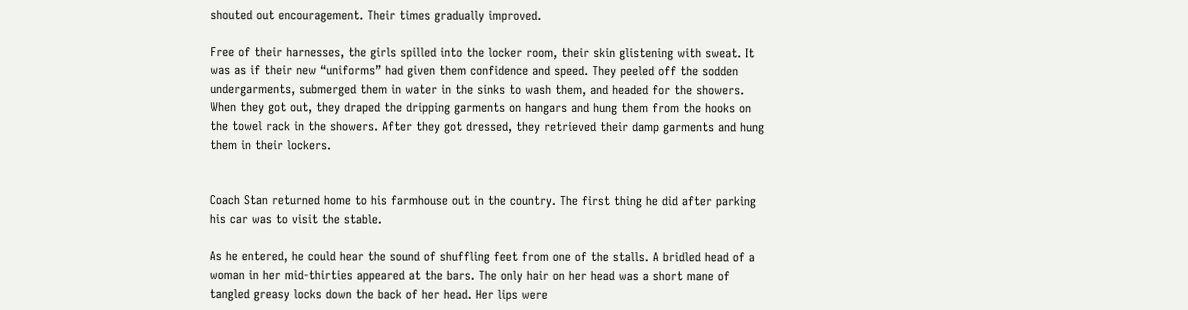shouted out encouragement. Their times gradually improved.

Free of their harnesses, the girls spilled into the locker room, their skin glistening with sweat. It was as if their new “uniforms” had given them confidence and speed. They peeled off the sodden undergarments, submerged them in water in the sinks to wash them, and headed for the showers. When they got out, they draped the dripping garments on hangars and hung them from the hooks on the towel rack in the showers. After they got dressed, they retrieved their damp garments and hung them in their lockers.


Coach Stan returned home to his farmhouse out in the country. The first thing he did after parking his car was to visit the stable.

As he entered, he could hear the sound of shuffling feet from one of the stalls. A bridled head of a woman in her mid-thirties appeared at the bars. The only hair on her head was a short mane of tangled greasy locks down the back of her head. Her lips were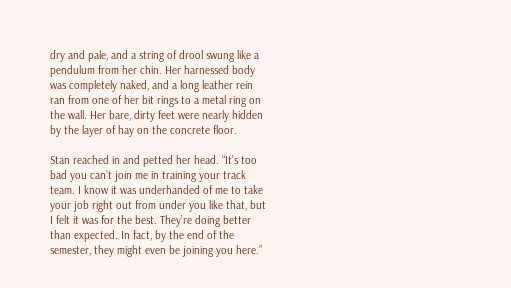dry and pale, and a string of drool swung like a pendulum from her chin. Her harnessed body was completely naked, and a long leather rein ran from one of her bit rings to a metal ring on the wall. Her bare, dirty feet were nearly hidden by the layer of hay on the concrete floor.

Stan reached in and petted her head. “It’s too bad you can’t join me in training your track team. I know it was underhanded of me to take your job right out from under you like that, but I felt it was for the best. They’re doing better than expected. In fact, by the end of the semester, they might even be joining you here.”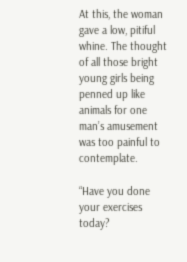At this, the woman gave a low, pitiful whine. The thought of all those bright young girls being penned up like animals for one man’s amusement was too painful to contemplate.

“Have you done your exercises today?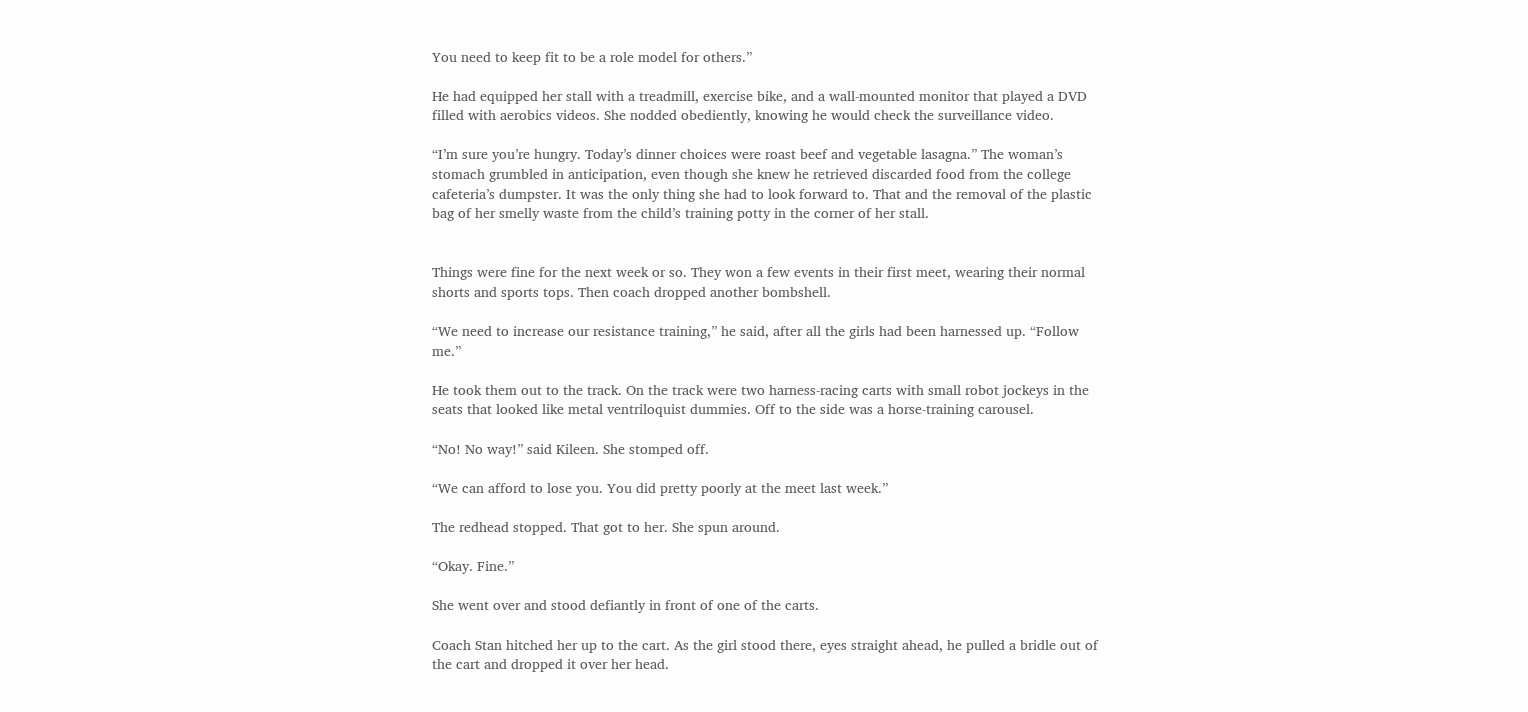You need to keep fit to be a role model for others.”

He had equipped her stall with a treadmill, exercise bike, and a wall-mounted monitor that played a DVD filled with aerobics videos. She nodded obediently, knowing he would check the surveillance video.

“I’m sure you’re hungry. Today’s dinner choices were roast beef and vegetable lasagna.” The woman’s stomach grumbled in anticipation, even though she knew he retrieved discarded food from the college cafeteria’s dumpster. It was the only thing she had to look forward to. That and the removal of the plastic bag of her smelly waste from the child’s training potty in the corner of her stall.


Things were fine for the next week or so. They won a few events in their first meet, wearing their normal shorts and sports tops. Then coach dropped another bombshell.

“We need to increase our resistance training,” he said, after all the girls had been harnessed up. “Follow me.”

He took them out to the track. On the track were two harness-racing carts with small robot jockeys in the seats that looked like metal ventriloquist dummies. Off to the side was a horse-training carousel.

“No! No way!” said Kileen. She stomped off.

“We can afford to lose you. You did pretty poorly at the meet last week.”

The redhead stopped. That got to her. She spun around.

“Okay. Fine.”

She went over and stood defiantly in front of one of the carts.

Coach Stan hitched her up to the cart. As the girl stood there, eyes straight ahead, he pulled a bridle out of the cart and dropped it over her head.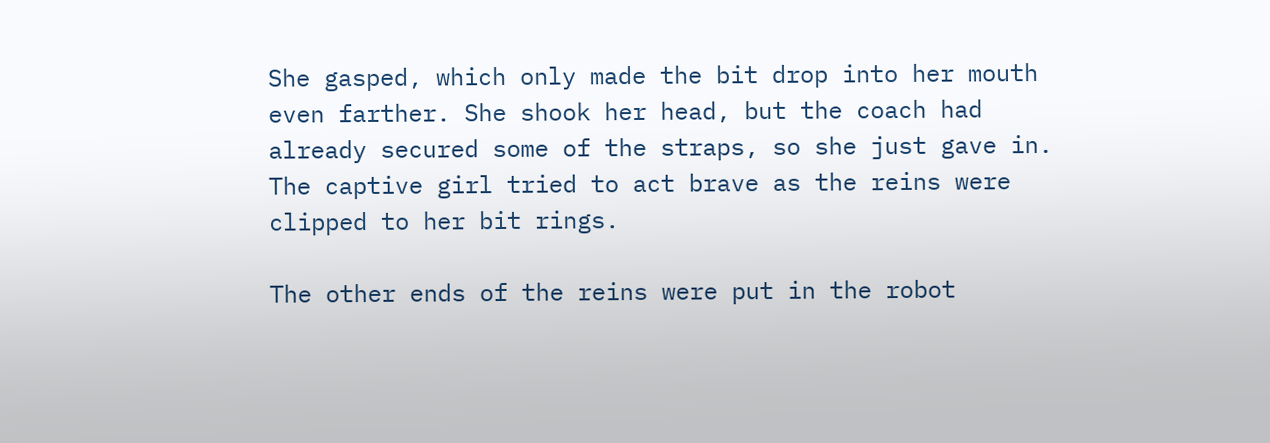She gasped, which only made the bit drop into her mouth even farther. She shook her head, but the coach had already secured some of the straps, so she just gave in. The captive girl tried to act brave as the reins were clipped to her bit rings.

The other ends of the reins were put in the robot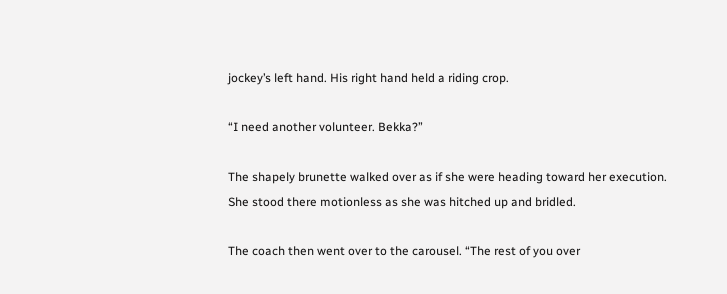jockey’s left hand. His right hand held a riding crop.

“I need another volunteer. Bekka?”

The shapely brunette walked over as if she were heading toward her execution. She stood there motionless as she was hitched up and bridled.

The coach then went over to the carousel. “The rest of you over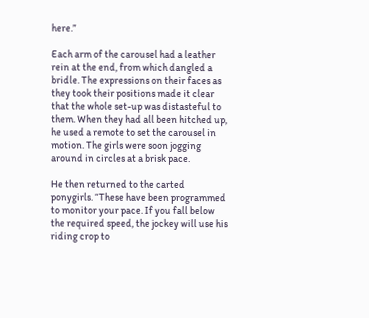here.”

Each arm of the carousel had a leather rein at the end, from which dangled a bridle. The expressions on their faces as they took their positions made it clear that the whole set-up was distasteful to them. When they had all been hitched up, he used a remote to set the carousel in motion. The girls were soon jogging around in circles at a brisk pace.

He then returned to the carted ponygirls. “These have been programmed to monitor your pace. If you fall below the required speed, the jockey will use his riding crop to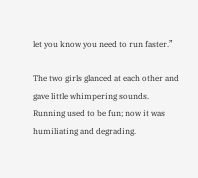let you know you need to run faster.”

The two girls glanced at each other and gave little whimpering sounds. Running used to be fun; now it was humiliating and degrading.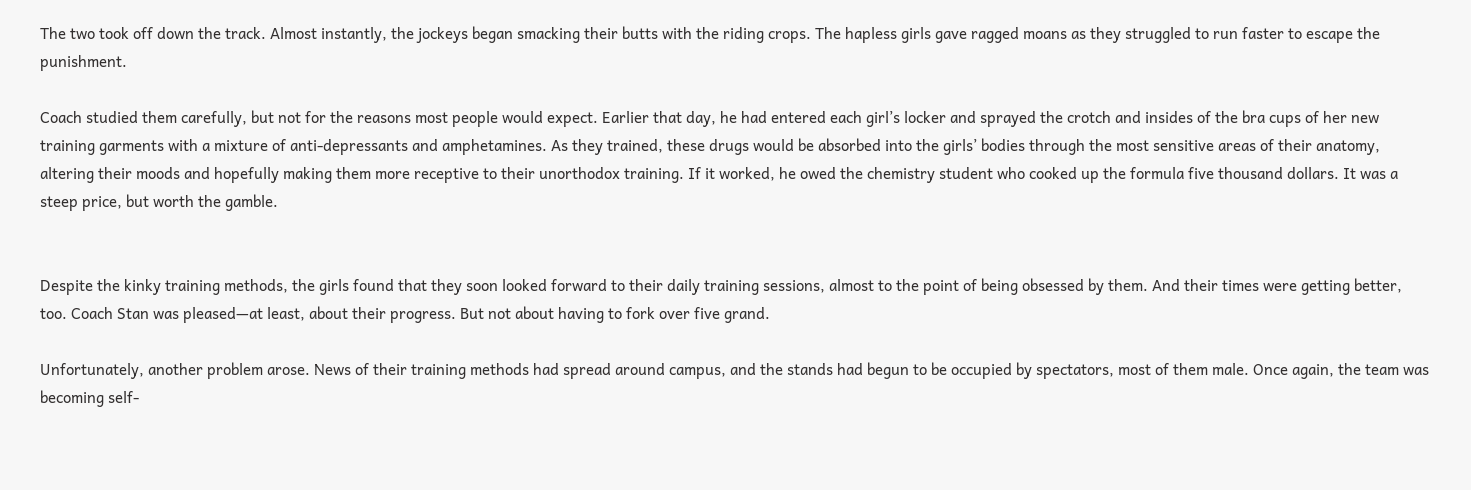The two took off down the track. Almost instantly, the jockeys began smacking their butts with the riding crops. The hapless girls gave ragged moans as they struggled to run faster to escape the punishment.

Coach studied them carefully, but not for the reasons most people would expect. Earlier that day, he had entered each girl’s locker and sprayed the crotch and insides of the bra cups of her new training garments with a mixture of anti-depressants and amphetamines. As they trained, these drugs would be absorbed into the girls’ bodies through the most sensitive areas of their anatomy, altering their moods and hopefully making them more receptive to their unorthodox training. If it worked, he owed the chemistry student who cooked up the formula five thousand dollars. It was a steep price, but worth the gamble.


Despite the kinky training methods, the girls found that they soon looked forward to their daily training sessions, almost to the point of being obsessed by them. And their times were getting better, too. Coach Stan was pleased—at least, about their progress. But not about having to fork over five grand.

Unfortunately, another problem arose. News of their training methods had spread around campus, and the stands had begun to be occupied by spectators, most of them male. Once again, the team was becoming self-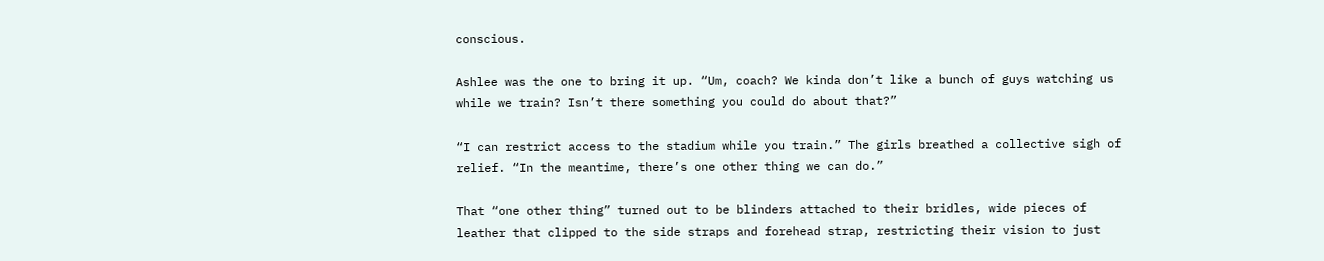conscious.

Ashlee was the one to bring it up. “Um, coach? We kinda don’t like a bunch of guys watching us while we train? Isn’t there something you could do about that?”

“I can restrict access to the stadium while you train.” The girls breathed a collective sigh of relief. “In the meantime, there’s one other thing we can do.”

That “one other thing” turned out to be blinders attached to their bridles, wide pieces of leather that clipped to the side straps and forehead strap, restricting their vision to just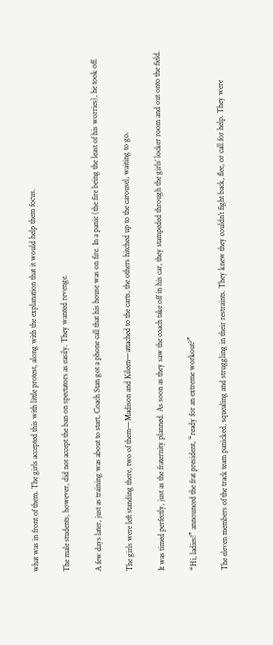what was in front of them. The girls accepted this with little protest, along with the explanation that it would help them focus.

The male students, however, did not accept the ban on spectators as easily. They wanted revenge.

A few days later, just as training was about to start, Coach Stan got a phone call that his house was on fire. In a panic (the fire being the least of his worries), he took off.

The girls were left standing there, two of them—Madison and Kileen—attached to the carts, the others hitched up to the carousel, waiting to go.

It was timed perfectly, just as the fraternity planned. As soon as they saw the coach take off in his car, they stampeded through the girls’ locker room and out onto the field.

“Hi, ladies!” announced the frat president, “ready for an extreme workout?”

The eleven members of the track team panicked, squealing and struggling in their restraints. They knew they couldn’t fight back, flee, or call for help. They were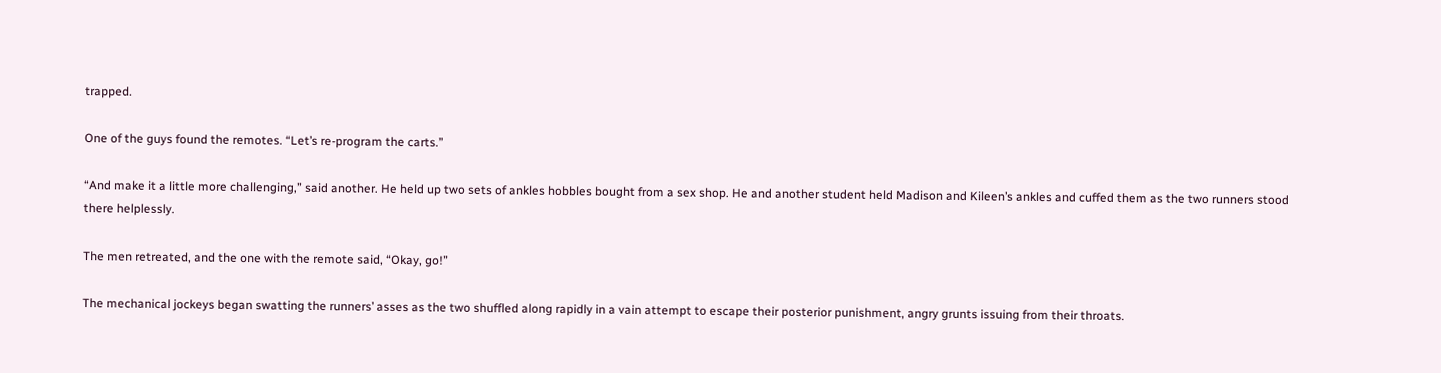trapped.

One of the guys found the remotes. “Let’s re-program the carts.”

“And make it a little more challenging,” said another. He held up two sets of ankles hobbles bought from a sex shop. He and another student held Madison and Kileen’s ankles and cuffed them as the two runners stood there helplessly.

The men retreated, and the one with the remote said, “Okay, go!”

The mechanical jockeys began swatting the runners’ asses as the two shuffled along rapidly in a vain attempt to escape their posterior punishment, angry grunts issuing from their throats.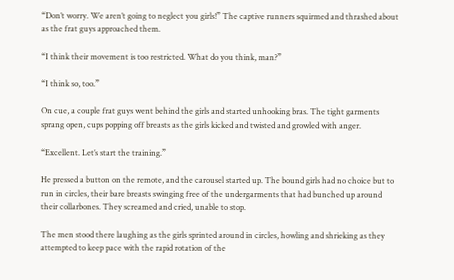“Don’t worry. We aren’t going to neglect you girls!” The captive runners squirmed and thrashed about as the frat guys approached them.

“I think their movement is too restricted. What do you think, man?”

“I think so, too.”

On cue, a couple frat guys went behind the girls and started unhooking bras. The tight garments sprang open, cups popping off breasts as the girls kicked and twisted and growled with anger.

“Excellent. Let’s start the training.”

He pressed a button on the remote, and the carousel started up. The bound girls had no choice but to run in circles, their bare breasts swinging free of the undergarments that had bunched up around their collarbones. They screamed and cried, unable to stop.

The men stood there laughing as the girls sprinted around in circles, howling and shrieking as they attempted to keep pace with the rapid rotation of the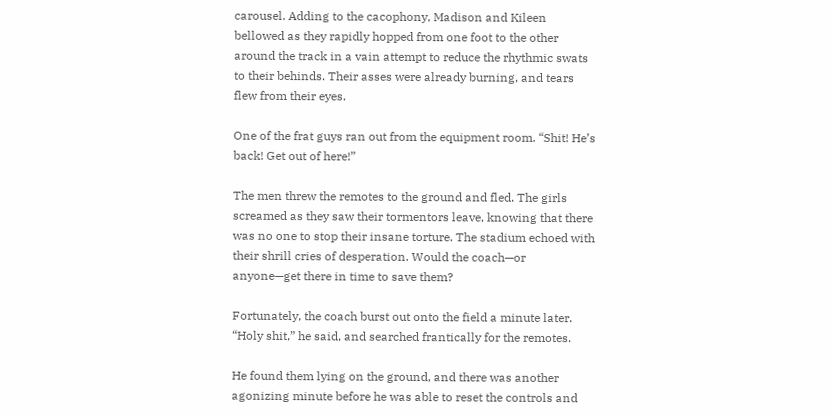carousel. Adding to the cacophony, Madison and Kileen bellowed as they rapidly hopped from one foot to the other around the track in a vain attempt to reduce the rhythmic swats to their behinds. Their asses were already burning, and tears flew from their eyes.

One of the frat guys ran out from the equipment room. “Shit! He’s back! Get out of here!”

The men threw the remotes to the ground and fled. The girls screamed as they saw their tormentors leave, knowing that there was no one to stop their insane torture. The stadium echoed with their shrill cries of desperation. Would the coach—or anyone—get there in time to save them?

Fortunately, the coach burst out onto the field a minute later. “Holy shit,” he said, and searched frantically for the remotes.

He found them lying on the ground, and there was another agonizing minute before he was able to reset the controls and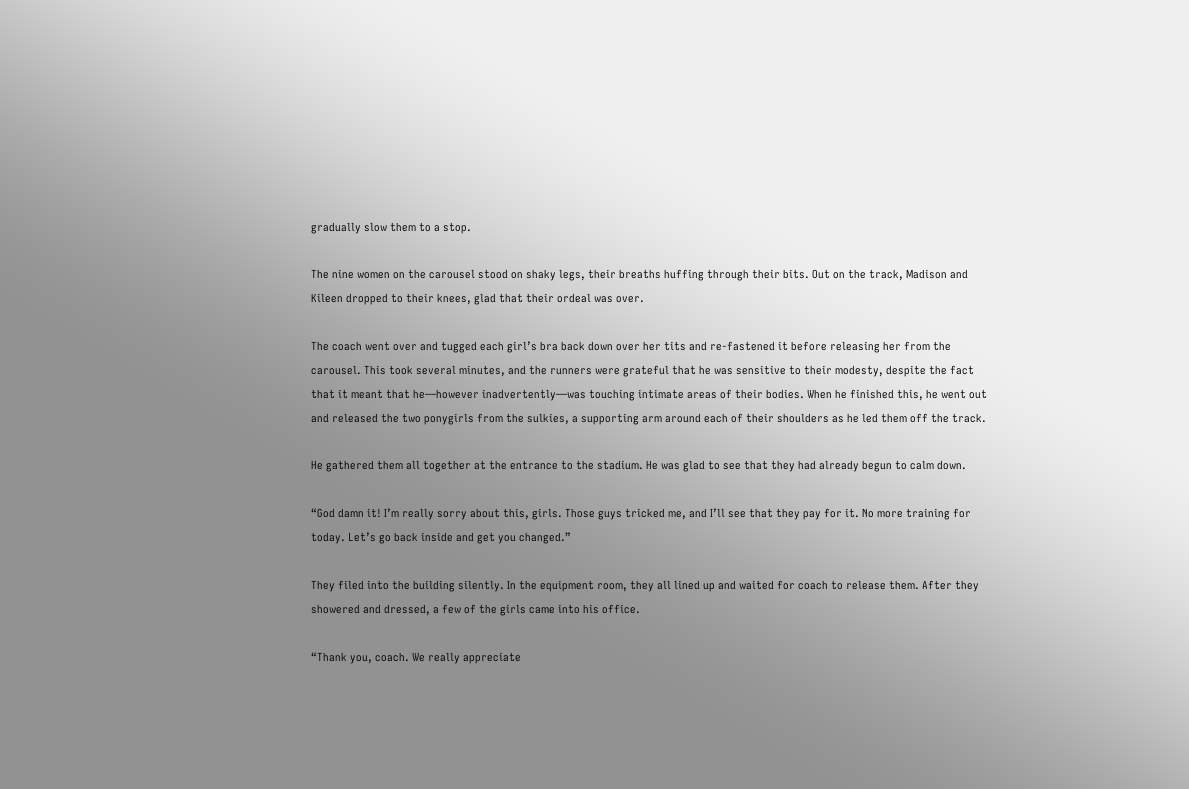gradually slow them to a stop.

The nine women on the carousel stood on shaky legs, their breaths huffing through their bits. Out on the track, Madison and Kileen dropped to their knees, glad that their ordeal was over.

The coach went over and tugged each girl’s bra back down over her tits and re-fastened it before releasing her from the carousel. This took several minutes, and the runners were grateful that he was sensitive to their modesty, despite the fact that it meant that he—however inadvertently—was touching intimate areas of their bodies. When he finished this, he went out and released the two ponygirls from the sulkies, a supporting arm around each of their shoulders as he led them off the track.

He gathered them all together at the entrance to the stadium. He was glad to see that they had already begun to calm down.

“God damn it! I’m really sorry about this, girls. Those guys tricked me, and I’ll see that they pay for it. No more training for today. Let’s go back inside and get you changed.”

They filed into the building silently. In the equipment room, they all lined up and waited for coach to release them. After they showered and dressed, a few of the girls came into his office.

“Thank you, coach. We really appreciate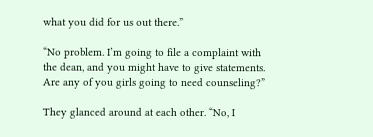what you did for us out there.”

“No problem. I’m going to file a complaint with the dean, and you might have to give statements. Are any of you girls going to need counseling?”

They glanced around at each other. “No, I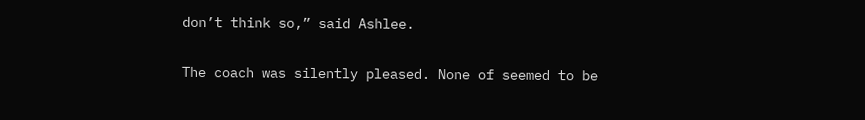don’t think so,” said Ashlee.


The coach was silently pleased. None of seemed to be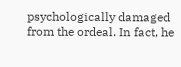psychologically damaged from the ordeal. In fact, he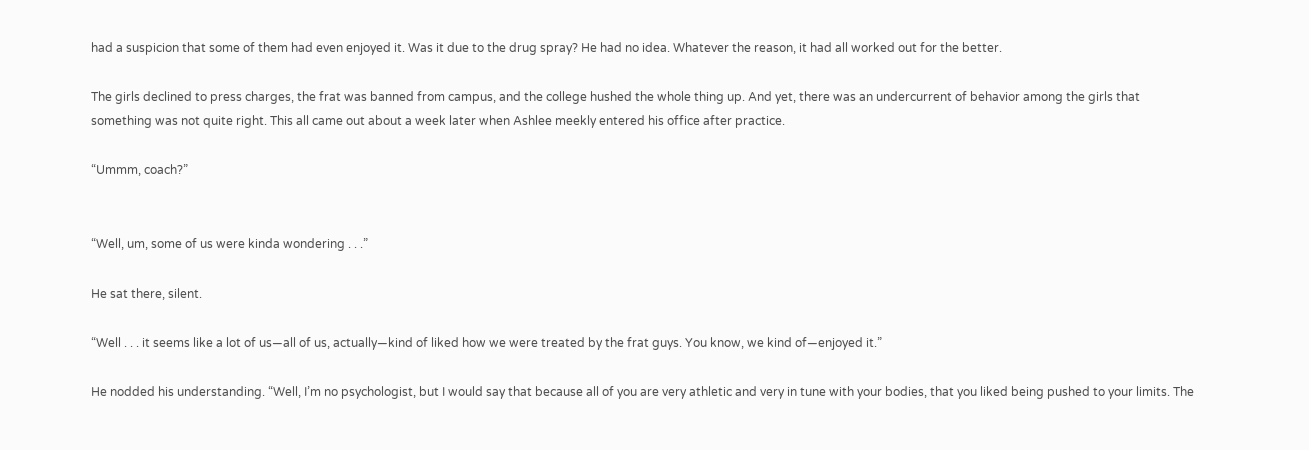had a suspicion that some of them had even enjoyed it. Was it due to the drug spray? He had no idea. Whatever the reason, it had all worked out for the better.

The girls declined to press charges, the frat was banned from campus, and the college hushed the whole thing up. And yet, there was an undercurrent of behavior among the girls that something was not quite right. This all came out about a week later when Ashlee meekly entered his office after practice.

“Ummm, coach?”


“Well, um, some of us were kinda wondering . . .”

He sat there, silent.

“Well . . . it seems like a lot of us—all of us, actually—kind of liked how we were treated by the frat guys. You know, we kind of—enjoyed it.”

He nodded his understanding. “Well, I’m no psychologist, but I would say that because all of you are very athletic and very in tune with your bodies, that you liked being pushed to your limits. The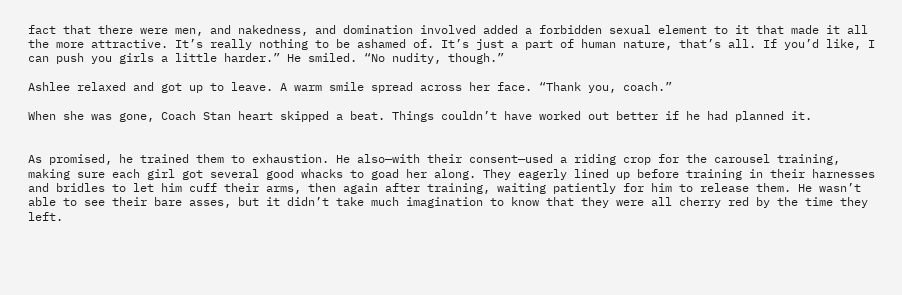fact that there were men, and nakedness, and domination involved added a forbidden sexual element to it that made it all the more attractive. It’s really nothing to be ashamed of. It’s just a part of human nature, that’s all. If you’d like, I can push you girls a little harder.” He smiled. “No nudity, though.”

Ashlee relaxed and got up to leave. A warm smile spread across her face. “Thank you, coach.”

When she was gone, Coach Stan heart skipped a beat. Things couldn’t have worked out better if he had planned it.


As promised, he trained them to exhaustion. He also—with their consent—used a riding crop for the carousel training, making sure each girl got several good whacks to goad her along. They eagerly lined up before training in their harnesses and bridles to let him cuff their arms, then again after training, waiting patiently for him to release them. He wasn’t able to see their bare asses, but it didn’t take much imagination to know that they were all cherry red by the time they left.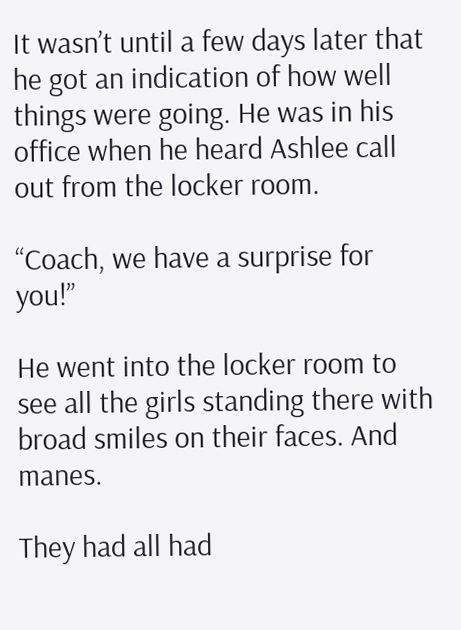It wasn’t until a few days later that he got an indication of how well things were going. He was in his office when he heard Ashlee call out from the locker room.

“Coach, we have a surprise for you!”

He went into the locker room to see all the girls standing there with broad smiles on their faces. And manes.

They had all had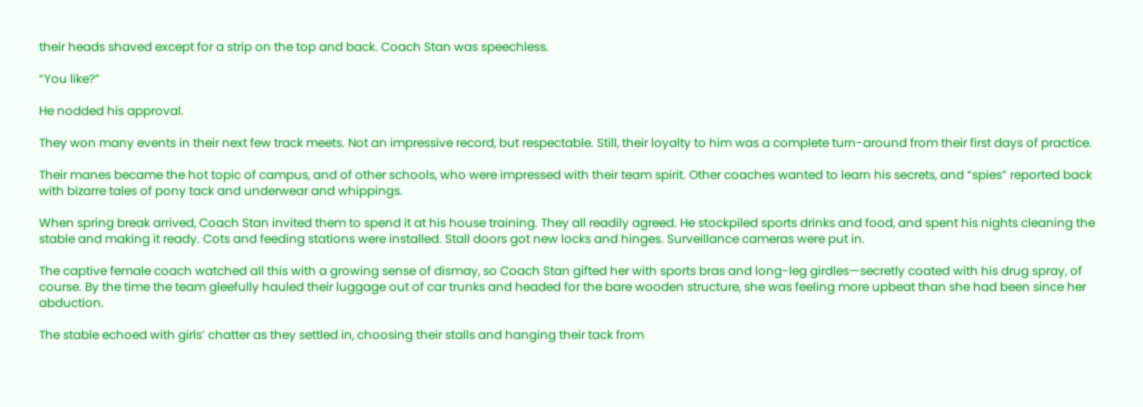their heads shaved except for a strip on the top and back. Coach Stan was speechless.

“You like?”

He nodded his approval.

They won many events in their next few track meets. Not an impressive record, but respectable. Still, their loyalty to him was a complete turn-around from their first days of practice.

Their manes became the hot topic of campus, and of other schools, who were impressed with their team spirit. Other coaches wanted to learn his secrets, and “spies” reported back with bizarre tales of pony tack and underwear and whippings.

When spring break arrived, Coach Stan invited them to spend it at his house training. They all readily agreed. He stockpiled sports drinks and food, and spent his nights cleaning the stable and making it ready. Cots and feeding stations were installed. Stall doors got new locks and hinges. Surveillance cameras were put in.

The captive female coach watched all this with a growing sense of dismay, so Coach Stan gifted her with sports bras and long-leg girdles—secretly coated with his drug spray, of course. By the time the team gleefully hauled their luggage out of car trunks and headed for the bare wooden structure, she was feeling more upbeat than she had been since her abduction.

The stable echoed with girls’ chatter as they settled in, choosing their stalls and hanging their tack from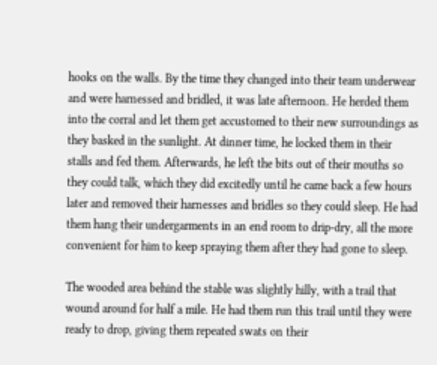hooks on the walls. By the time they changed into their team underwear and were harnessed and bridled, it was late afternoon. He herded them into the corral and let them get accustomed to their new surroundings as they basked in the sunlight. At dinner time, he locked them in their stalls and fed them. Afterwards, he left the bits out of their mouths so they could talk, which they did excitedly until he came back a few hours later and removed their harnesses and bridles so they could sleep. He had them hang their undergarments in an end room to drip-dry, all the more convenient for him to keep spraying them after they had gone to sleep.

The wooded area behind the stable was slightly hilly, with a trail that wound around for half a mile. He had them run this trail until they were ready to drop, giving them repeated swats on their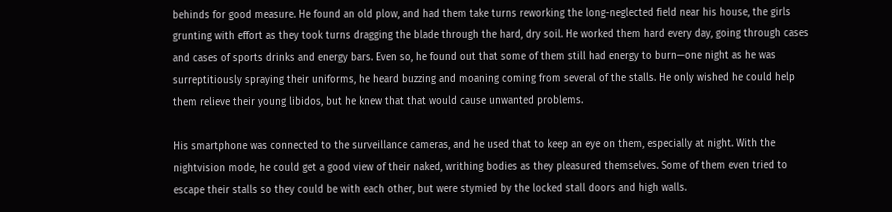behinds for good measure. He found an old plow, and had them take turns reworking the long-neglected field near his house, the girls grunting with effort as they took turns dragging the blade through the hard, dry soil. He worked them hard every day, going through cases and cases of sports drinks and energy bars. Even so, he found out that some of them still had energy to burn—one night as he was surreptitiously spraying their uniforms, he heard buzzing and moaning coming from several of the stalls. He only wished he could help them relieve their young libidos, but he knew that that would cause unwanted problems.

His smartphone was connected to the surveillance cameras, and he used that to keep an eye on them, especially at night. With the nightvision mode, he could get a good view of their naked, writhing bodies as they pleasured themselves. Some of them even tried to escape their stalls so they could be with each other, but were stymied by the locked stall doors and high walls.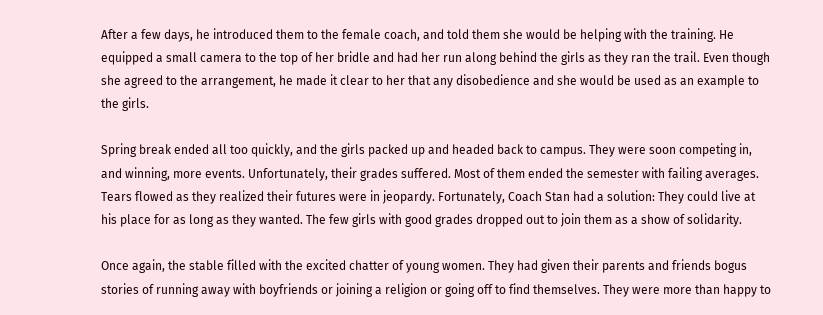After a few days, he introduced them to the female coach, and told them she would be helping with the training. He equipped a small camera to the top of her bridle and had her run along behind the girls as they ran the trail. Even though she agreed to the arrangement, he made it clear to her that any disobedience and she would be used as an example to the girls.

Spring break ended all too quickly, and the girls packed up and headed back to campus. They were soon competing in, and winning, more events. Unfortunately, their grades suffered. Most of them ended the semester with failing averages. Tears flowed as they realized their futures were in jeopardy. Fortunately, Coach Stan had a solution: They could live at his place for as long as they wanted. The few girls with good grades dropped out to join them as a show of solidarity.

Once again, the stable filled with the excited chatter of young women. They had given their parents and friends bogus stories of running away with boyfriends or joining a religion or going off to find themselves. They were more than happy to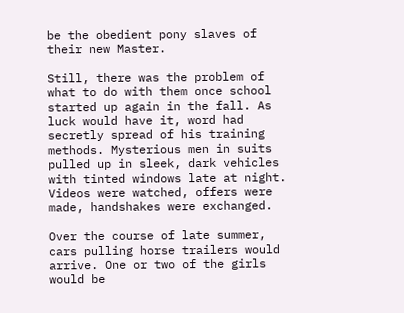be the obedient pony slaves of their new Master.

Still, there was the problem of what to do with them once school started up again in the fall. As luck would have it, word had secretly spread of his training methods. Mysterious men in suits pulled up in sleek, dark vehicles with tinted windows late at night. Videos were watched, offers were made, handshakes were exchanged.

Over the course of late summer, cars pulling horse trailers would arrive. One or two of the girls would be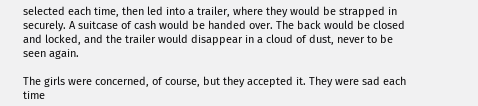selected each time, then led into a trailer, where they would be strapped in securely. A suitcase of cash would be handed over. The back would be closed and locked, and the trailer would disappear in a cloud of dust, never to be seen again.

The girls were concerned, of course, but they accepted it. They were sad each time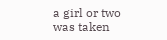a girl or two was taken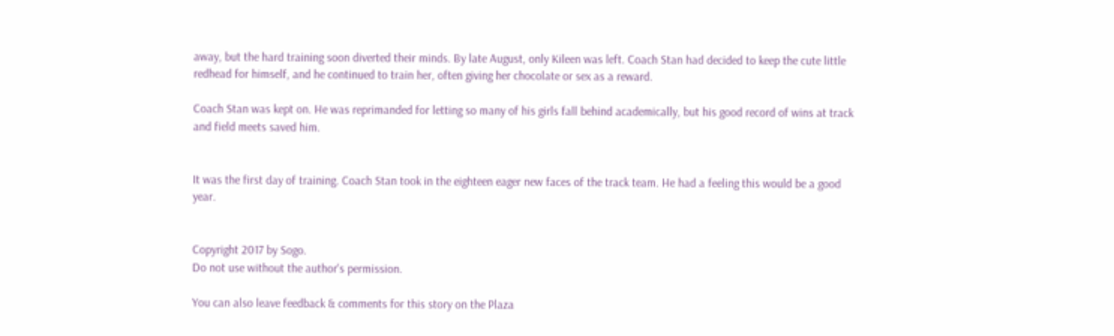away, but the hard training soon diverted their minds. By late August, only Kileen was left. Coach Stan had decided to keep the cute little redhead for himself, and he continued to train her, often giving her chocolate or sex as a reward.

Coach Stan was kept on. He was reprimanded for letting so many of his girls fall behind academically, but his good record of wins at track and field meets saved him.


It was the first day of training. Coach Stan took in the eighteen eager new faces of the track team. He had a feeling this would be a good year.


Copyright 2017 by Sogo.
Do not use without the author's permission.

You can also leave feedback & comments for this story on the Plaza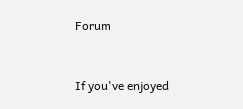Forum


If you've enjoyed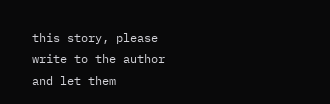this story, please write to the author and let them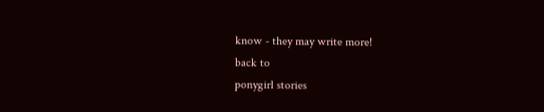know - they may write more!
back to
ponygirl stories